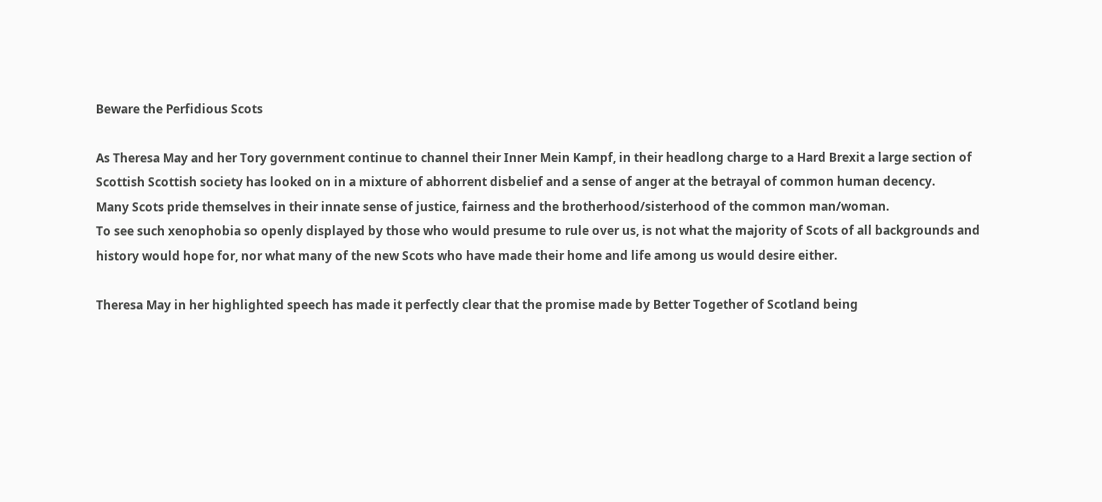Beware the Perfidious Scots

As Theresa May and her Tory government continue to channel their Inner Mein Kampf, in their headlong charge to a Hard Brexit a large section of Scottish Scottish society has looked on in a mixture of abhorrent disbelief and a sense of anger at the betrayal of common human decency.
Many Scots pride themselves in their innate sense of justice, fairness and the brotherhood/sisterhood of the common man/woman.
To see such xenophobia so openly displayed by those who would presume to rule over us, is not what the majority of Scots of all backgrounds and history would hope for, nor what many of the new Scots who have made their home and life among us would desire either.

Theresa May in her highlighted speech has made it perfectly clear that the promise made by Better Together of Scotland being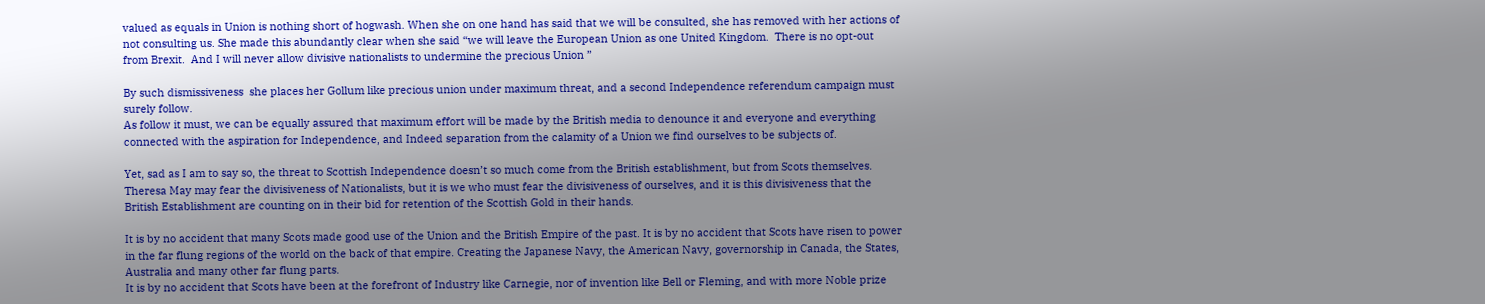valued as equals in Union is nothing short of hogwash. When she on one hand has said that we will be consulted, she has removed with her actions of not consulting us. She made this abundantly clear when she said “we will leave the European Union as one United Kingdom.  There is no opt-out from Brexit.  And I will never allow divisive nationalists to undermine the precious Union ”

By such dismissiveness  she places her Gollum like precious union under maximum threat, and a second Independence referendum campaign must surely follow.
As follow it must, we can be equally assured that maximum effort will be made by the British media to denounce it and everyone and everything connected with the aspiration for Independence, and Indeed separation from the calamity of a Union we find ourselves to be subjects of.

Yet, sad as I am to say so, the threat to Scottish Independence doesn’t so much come from the British establishment, but from Scots themselves.
Theresa May may fear the divisiveness of Nationalists, but it is we who must fear the divisiveness of ourselves, and it is this divisiveness that the British Establishment are counting on in their bid for retention of the Scottish Gold in their hands.

It is by no accident that many Scots made good use of the Union and the British Empire of the past. It is by no accident that Scots have risen to power in the far flung regions of the world on the back of that empire. Creating the Japanese Navy, the American Navy, governorship in Canada, the States, Australia and many other far flung parts.
It is by no accident that Scots have been at the forefront of Industry like Carnegie, nor of invention like Bell or Fleming, and with more Noble prize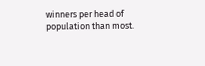winners per head of population than most.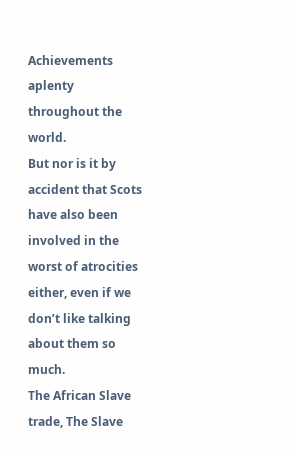Achievements aplenty throughout the world.
But nor is it by accident that Scots have also been involved in the worst of atrocities either, even if we don’t like talking about them so much.
The African Slave trade, The Slave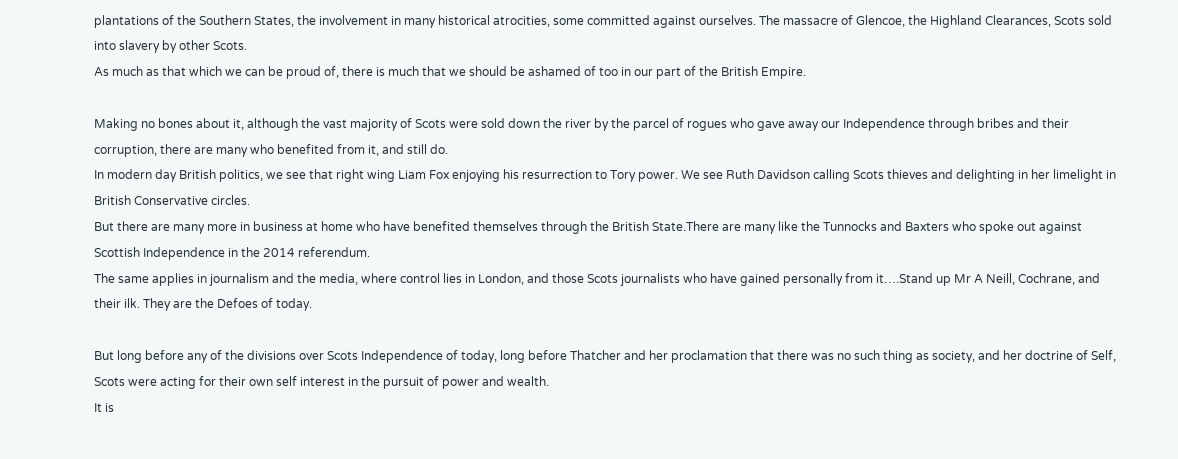plantations of the Southern States, the involvement in many historical atrocities, some committed against ourselves. The massacre of Glencoe, the Highland Clearances, Scots sold into slavery by other Scots.
As much as that which we can be proud of, there is much that we should be ashamed of too in our part of the British Empire.

Making no bones about it, although the vast majority of Scots were sold down the river by the parcel of rogues who gave away our Independence through bribes and their corruption, there are many who benefited from it, and still do.
In modern day British politics, we see that right wing Liam Fox enjoying his resurrection to Tory power. We see Ruth Davidson calling Scots thieves and delighting in her limelight in British Conservative circles.
But there are many more in business at home who have benefited themselves through the British State.There are many like the Tunnocks and Baxters who spoke out against Scottish Independence in the 2014 referendum.
The same applies in journalism and the media, where control lies in London, and those Scots journalists who have gained personally from it….Stand up Mr A Neill, Cochrane, and their ilk. They are the Defoes of today.

But long before any of the divisions over Scots Independence of today, long before Thatcher and her proclamation that there was no such thing as society, and her doctrine of Self, Scots were acting for their own self interest in the pursuit of power and wealth.
It is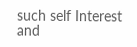such self Interest and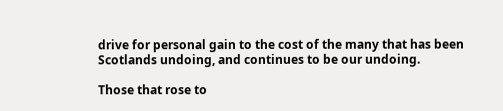drive for personal gain to the cost of the many that has been Scotlands undoing, and continues to be our undoing.

Those that rose to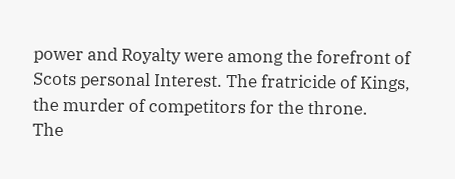power and Royalty were among the forefront of Scots personal Interest. The fratricide of Kings, the murder of competitors for the throne.
The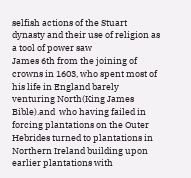selfish actions of the Stuart dynasty and their use of religion as a tool of power saw
James 6th from the joining of crowns in 1603, who spent most of his life in England barely venturing North(King James Bible).and  who having failed in forcing plantations on the Outer Hebrides turned to plantations in Northern Ireland building upon earlier plantations with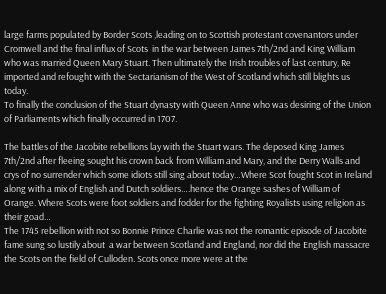large farms populated by Border Scots ,leading on to Scottish protestant covenantors under Cromwell and the final influx of Scots  in the war between James 7th/2nd and King William who was married Queen Mary Stuart. Then ultimately the Irish troubles of last century, Re imported and refought with the Sectarianism of the West of Scotland which still blights us today.
To finally the conclusion of the Stuart dynasty with Queen Anne who was desiring of the Union of Parliaments which finally occurred in 1707.

The battles of the Jacobite rebellions lay with the Stuart wars. The deposed King James 7th/2nd after fleeing sought his crown back from William and Mary, and the Derry Walls and crys of no surrender which some idiots still sing about today…Where Scot fought Scot in Ireland along with a mix of English and Dutch soldiers….hence the Orange sashes of William of Orange. Where Scots were foot soldiers and fodder for the fighting Royalists using religion as their goad…
The 1745 rebellion with not so Bonnie Prince Charlie was not the romantic episode of Jacobite fame sung so lustily about  a war between Scotland and England, nor did the English massacre the Scots on the field of Culloden. Scots once more were at the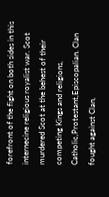forefront of the fight on both sides in this internecine religious royalist war. Scot murdered Scot at the behest of their competing Kings and religions, Catholic,Protestant,Episcopalian. Clan fought against Clan,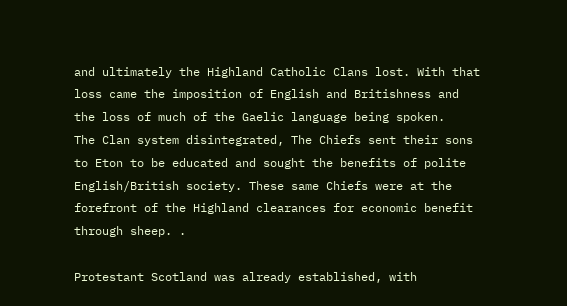and ultimately the Highland Catholic Clans lost. With that loss came the imposition of English and Britishness and the loss of much of the Gaelic language being spoken.
The Clan system disintegrated, The Chiefs sent their sons to Eton to be educated and sought the benefits of polite English/British society. These same Chiefs were at the forefront of the Highland clearances for economic benefit through sheep. .

Protestant Scotland was already established, with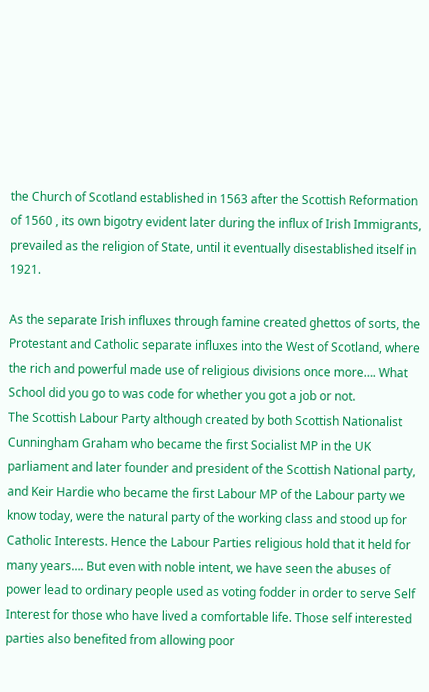the Church of Scotland established in 1563 after the Scottish Reformation of 1560 , its own bigotry evident later during the influx of Irish Immigrants, prevailed as the religion of State, until it eventually disestablished itself in 1921.

As the separate Irish influxes through famine created ghettos of sorts, the Protestant and Catholic separate influxes into the West of Scotland, where the rich and powerful made use of religious divisions once more…. What School did you go to was code for whether you got a job or not.
The Scottish Labour Party although created by both Scottish Nationalist  Cunningham Graham who became the first Socialist MP in the UK parliament and later founder and president of the Scottish National party, and Keir Hardie who became the first Labour MP of the Labour party we know today, were the natural party of the working class and stood up for Catholic Interests. Hence the Labour Parties religious hold that it held for many years…. But even with noble intent, we have seen the abuses of power lead to ordinary people used as voting fodder in order to serve Self Interest for those who have lived a comfortable life. Those self interested parties also benefited from allowing poor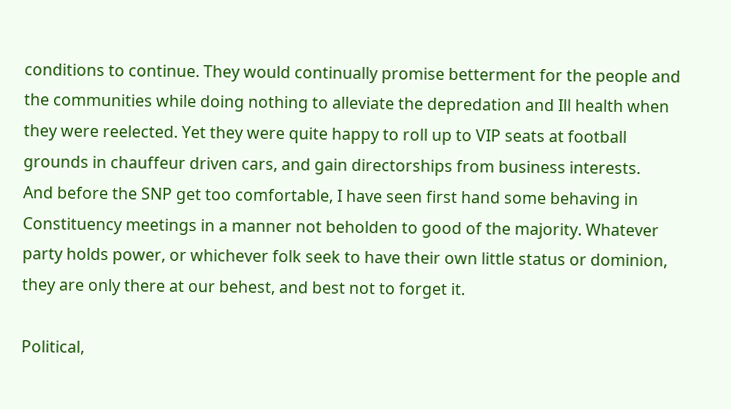conditions to continue. They would continually promise betterment for the people and the communities while doing nothing to alleviate the depredation and Ill health when they were reelected. Yet they were quite happy to roll up to VIP seats at football grounds in chauffeur driven cars, and gain directorships from business interests.
And before the SNP get too comfortable, I have seen first hand some behaving in Constituency meetings in a manner not beholden to good of the majority. Whatever party holds power, or whichever folk seek to have their own little status or dominion, they are only there at our behest, and best not to forget it.

Political,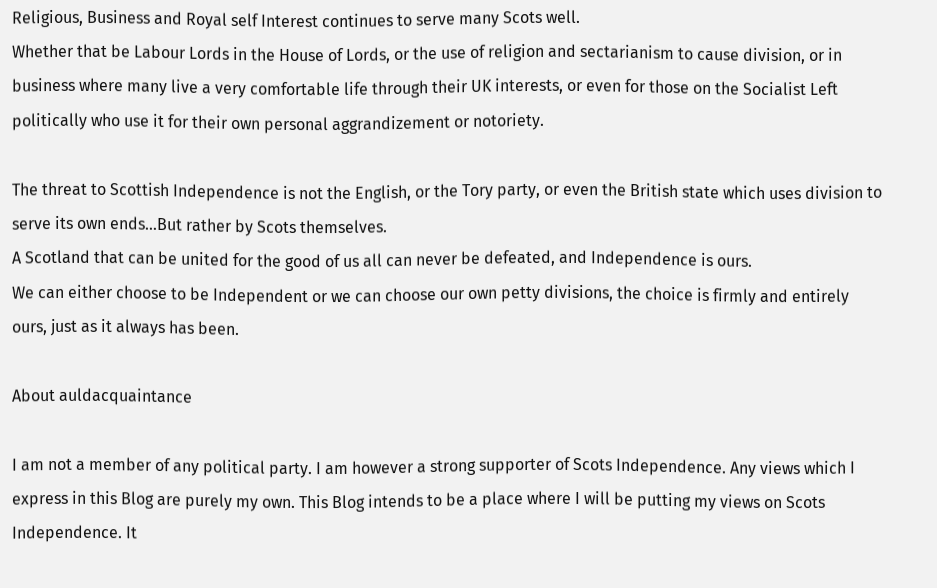Religious, Business and Royal self Interest continues to serve many Scots well.
Whether that be Labour Lords in the House of Lords, or the use of religion and sectarianism to cause division, or in business where many live a very comfortable life through their UK interests, or even for those on the Socialist Left politically who use it for their own personal aggrandizement or notoriety.

The threat to Scottish Independence is not the English, or the Tory party, or even the British state which uses division to serve its own ends…But rather by Scots themselves.
A Scotland that can be united for the good of us all can never be defeated, and Independence is ours.
We can either choose to be Independent or we can choose our own petty divisions, the choice is firmly and entirely ours, just as it always has been.

About auldacquaintance

I am not a member of any political party. I am however a strong supporter of Scots Independence. Any views which I express in this Blog are purely my own. This Blog intends to be a place where I will be putting my views on Scots Independence. It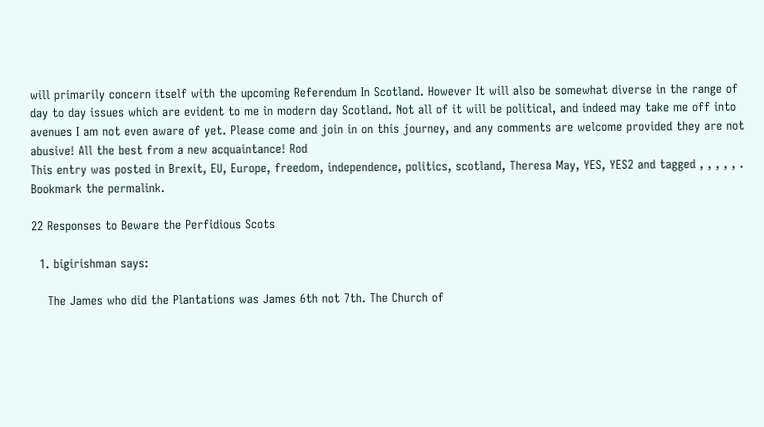will primarily concern itself with the upcoming Referendum In Scotland. However It will also be somewhat diverse in the range of day to day issues which are evident to me in modern day Scotland. Not all of it will be political, and indeed may take me off into avenues I am not even aware of yet. Please come and join in on this journey, and any comments are welcome provided they are not abusive! All the best from a new acquaintance! Rod
This entry was posted in Brexit, EU, Europe, freedom, independence, politics, scotland, Theresa May, YES, YES2 and tagged , , , , , . Bookmark the permalink.

22 Responses to Beware the Perfidious Scots

  1. bigirishman says:

    The James who did the Plantations was James 6th not 7th. The Church of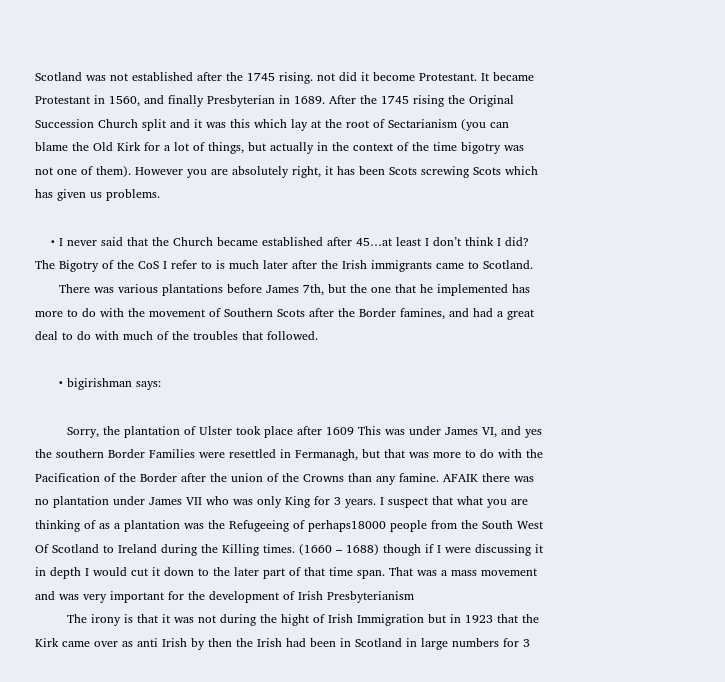Scotland was not established after the 1745 rising. not did it become Protestant. It became Protestant in 1560, and finally Presbyterian in 1689. After the 1745 rising the Original Succession Church split and it was this which lay at the root of Sectarianism (you can blame the Old Kirk for a lot of things, but actually in the context of the time bigotry was not one of them). However you are absolutely right, it has been Scots screwing Scots which has given us problems.

    • I never said that the Church became established after 45…at least I don’t think I did? The Bigotry of the CoS I refer to is much later after the Irish immigrants came to Scotland.
      There was various plantations before James 7th, but the one that he implemented has more to do with the movement of Southern Scots after the Border famines, and had a great deal to do with much of the troubles that followed.

      • bigirishman says:

        Sorry, the plantation of Ulster took place after 1609 This was under James VI, and yes the southern Border Families were resettled in Fermanagh, but that was more to do with the Pacification of the Border after the union of the Crowns than any famine. AFAIK there was no plantation under James VII who was only King for 3 years. I suspect that what you are thinking of as a plantation was the Refugeeing of perhaps18000 people from the South West Of Scotland to Ireland during the Killing times. (1660 – 1688) though if I were discussing it in depth I would cut it down to the later part of that time span. That was a mass movement and was very important for the development of Irish Presbyterianism
        The irony is that it was not during the hight of Irish Immigration but in 1923 that the Kirk came over as anti Irish by then the Irish had been in Scotland in large numbers for 3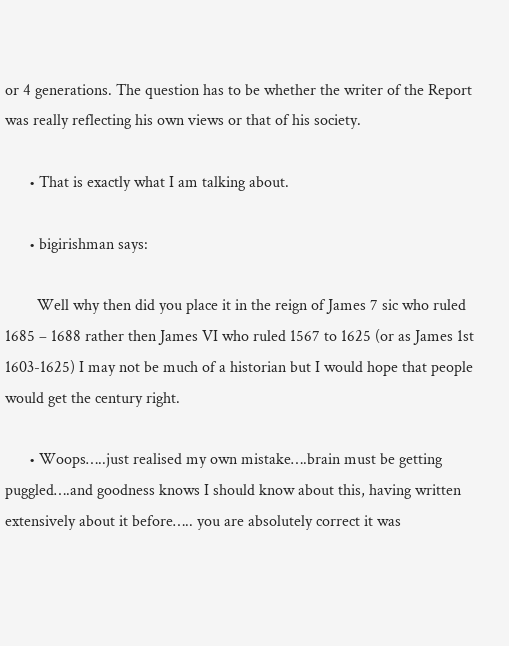or 4 generations. The question has to be whether the writer of the Report was really reflecting his own views or that of his society.

      • That is exactly what I am talking about.

      • bigirishman says:

        Well why then did you place it in the reign of James 7 sic who ruled 1685 – 1688 rather then James VI who ruled 1567 to 1625 (or as James 1st 1603-1625) I may not be much of a historian but I would hope that people would get the century right.

      • Woops…..just realised my own mistake….brain must be getting puggled….and goodness knows I should know about this, having written extensively about it before….. you are absolutely correct it was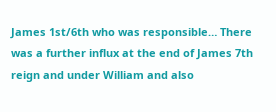James 1st/6th who was responsible… There was a further influx at the end of James 7th reign and under William and also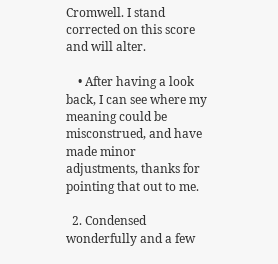Cromwell. I stand corrected on this score and will alter.

    • After having a look back, I can see where my meaning could be misconstrued, and have made minor adjustments, thanks for pointing that out to me.

  2. Condensed wonderfully and a few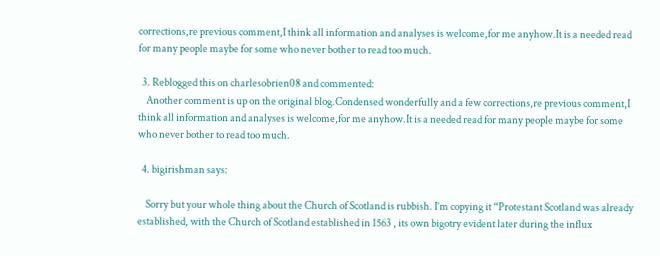corrections,re previous comment,I think all information and analyses is welcome,for me anyhow.It is a needed read for many people maybe for some who never bother to read too much.

  3. Reblogged this on charlesobrien08 and commented:
    Another comment is up on the original blog.Condensed wonderfully and a few corrections,re previous comment,I think all information and analyses is welcome,for me anyhow.It is a needed read for many people maybe for some who never bother to read too much.

  4. bigirishman says:

    Sorry but your whole thing about the Church of Scotland is rubbish. I’m copying it “Protestant Scotland was already established, with the Church of Scotland established in 1563 , its own bigotry evident later during the influx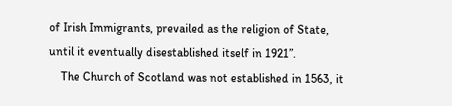of Irish Immigrants, prevailed as the religion of State, until it eventually disestablished itself in 1921”.
    The Church of Scotland was not established in 1563, it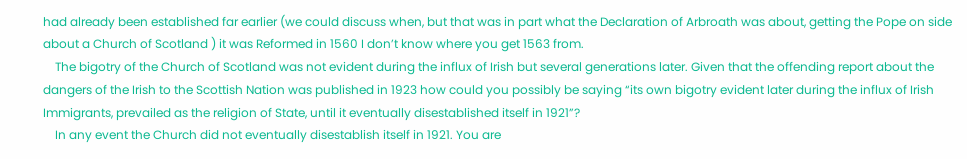had already been established far earlier (we could discuss when, but that was in part what the Declaration of Arbroath was about, getting the Pope on side about a Church of Scotland ) it was Reformed in 1560 I don’t know where you get 1563 from.
    The bigotry of the Church of Scotland was not evident during the influx of Irish but several generations later. Given that the offending report about the dangers of the Irish to the Scottish Nation was published in 1923 how could you possibly be saying “its own bigotry evident later during the influx of Irish Immigrants, prevailed as the religion of State, until it eventually disestablished itself in 1921”?
    In any event the Church did not eventually disestablish itself in 1921. You are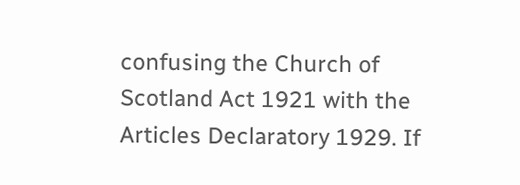confusing the Church of Scotland Act 1921 with the Articles Declaratory 1929. If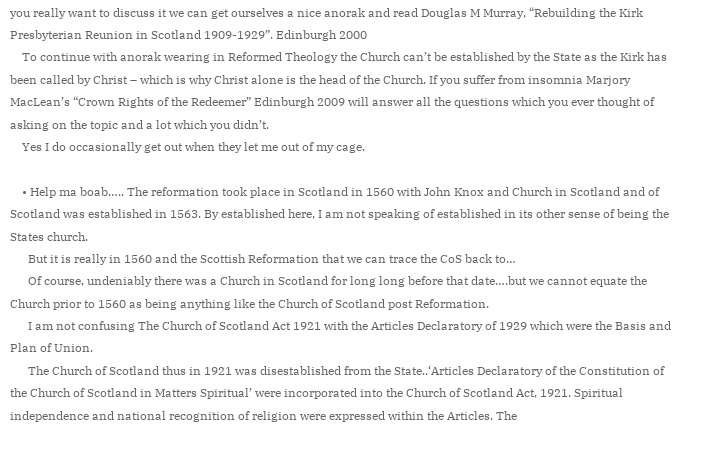you really want to discuss it we can get ourselves a nice anorak and read Douglas M Murray, “Rebuilding the Kirk Presbyterian Reunion in Scotland 1909-1929”. Edinburgh 2000
    To continue with anorak wearing in Reformed Theology the Church can’t be established by the State as the Kirk has been called by Christ – which is why Christ alone is the head of the Church. If you suffer from insomnia Marjory MacLean’s “Crown Rights of the Redeemer” Edinburgh 2009 will answer all the questions which you ever thought of asking on the topic and a lot which you didn’t.
    Yes I do occasionally get out when they let me out of my cage.

    • Help ma boab….. The reformation took place in Scotland in 1560 with John Knox and Church in Scotland and of Scotland was established in 1563. By established here, I am not speaking of established in its other sense of being the States church.
      But it is really in 1560 and the Scottish Reformation that we can trace the CoS back to…
      Of course, undeniably there was a Church in Scotland for long long before that date….but we cannot equate the Church prior to 1560 as being anything like the Church of Scotland post Reformation.
      I am not confusing The Church of Scotland Act 1921 with the Articles Declaratory of 1929 which were the Basis and Plan of Union.
      The Church of Scotland thus in 1921 was disestablished from the State..‘Articles Declaratory of the Constitution of the Church of Scotland in Matters Spiritual’ were incorporated into the Church of Scotland Act, 1921. Spiritual independence and national recognition of religion were expressed within the Articles. The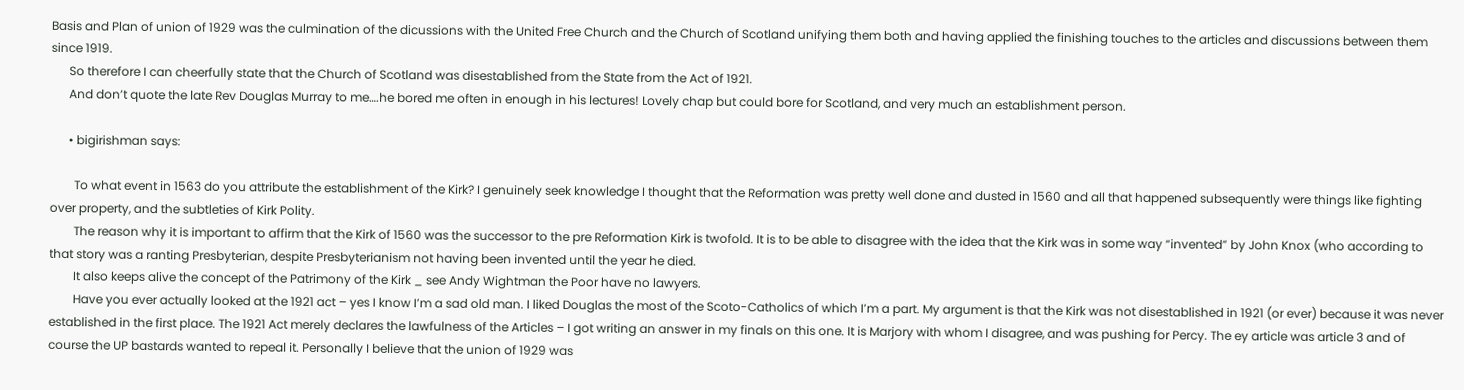Basis and Plan of union of 1929 was the culmination of the dicussions with the United Free Church and the Church of Scotland unifying them both and having applied the finishing touches to the articles and discussions between them since 1919.
      So therefore I can cheerfully state that the Church of Scotland was disestablished from the State from the Act of 1921.
      And don’t quote the late Rev Douglas Murray to me….he bored me often in enough in his lectures! Lovely chap but could bore for Scotland, and very much an establishment person.

      • bigirishman says:

        To what event in 1563 do you attribute the establishment of the Kirk? I genuinely seek knowledge I thought that the Reformation was pretty well done and dusted in 1560 and all that happened subsequently were things like fighting over property, and the subtleties of Kirk Polity.
        The reason why it is important to affirm that the Kirk of 1560 was the successor to the pre Reformation Kirk is twofold. It is to be able to disagree with the idea that the Kirk was in some way “invented” by John Knox (who according to that story was a ranting Presbyterian, despite Presbyterianism not having been invented until the year he died.
        It also keeps alive the concept of the Patrimony of the Kirk _ see Andy Wightman the Poor have no lawyers.
        Have you ever actually looked at the 1921 act – yes I know I’m a sad old man. I liked Douglas the most of the Scoto-Catholics of which I’m a part. My argument is that the Kirk was not disestablished in 1921 (or ever) because it was never established in the first place. The 1921 Act merely declares the lawfulness of the Articles – I got writing an answer in my finals on this one. It is Marjory with whom I disagree, and was pushing for Percy. The ey article was article 3 and of course the UP bastards wanted to repeal it. Personally I believe that the union of 1929 was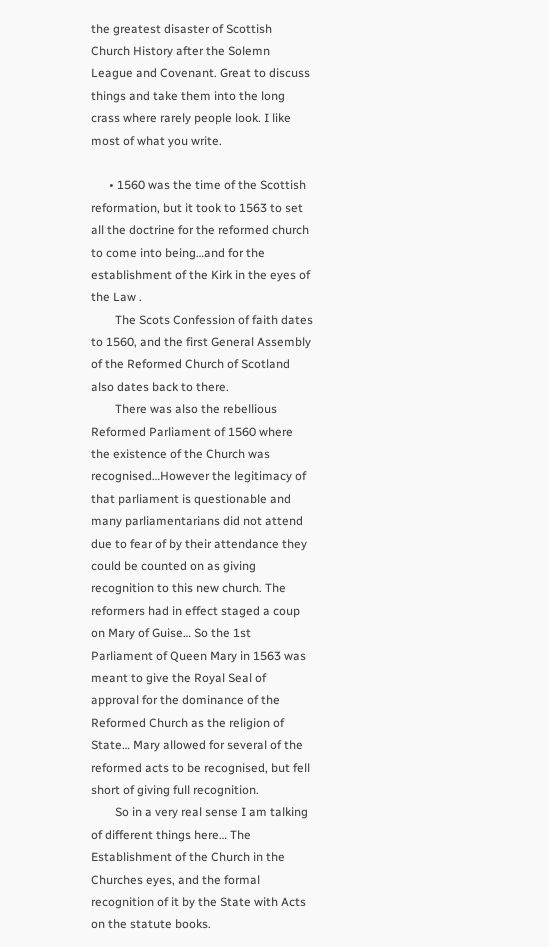the greatest disaster of Scottish Church History after the Solemn League and Covenant. Great to discuss things and take them into the long crass where rarely people look. I like most of what you write.

      • 1560 was the time of the Scottish reformation, but it took to 1563 to set all the doctrine for the reformed church to come into being…and for the establishment of the Kirk in the eyes of the Law .
        The Scots Confession of faith dates to 1560, and the first General Assembly of the Reformed Church of Scotland also dates back to there.
        There was also the rebellious Reformed Parliament of 1560 where the existence of the Church was recognised…However the legitimacy of that parliament is questionable and many parliamentarians did not attend due to fear of by their attendance they could be counted on as giving recognition to this new church. The reformers had in effect staged a coup on Mary of Guise… So the 1st Parliament of Queen Mary in 1563 was meant to give the Royal Seal of approval for the dominance of the Reformed Church as the religion of State… Mary allowed for several of the reformed acts to be recognised, but fell short of giving full recognition.
        So in a very real sense I am talking of different things here… The Establishment of the Church in the Churches eyes, and the formal recognition of it by the State with Acts on the statute books.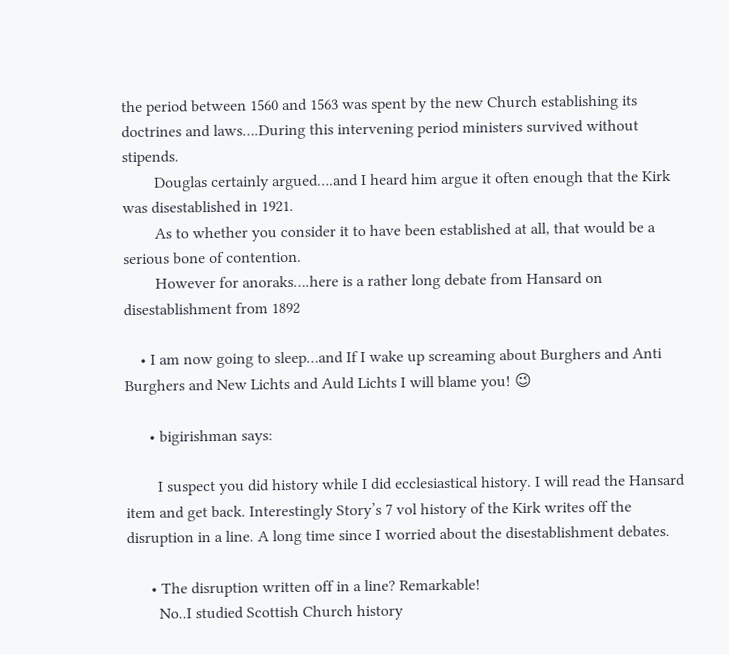the period between 1560 and 1563 was spent by the new Church establishing its doctrines and laws….During this intervening period ministers survived without stipends.
        Douglas certainly argued….and I heard him argue it often enough that the Kirk was disestablished in 1921.
        As to whether you consider it to have been established at all, that would be a serious bone of contention.
        However for anoraks….here is a rather long debate from Hansard on disestablishment from 1892

    • I am now going to sleep…and If I wake up screaming about Burghers and Anti Burghers and New Lichts and Auld Lichts I will blame you! 😉

      • bigirishman says:

        I suspect you did history while I did ecclesiastical history. I will read the Hansard item and get back. Interestingly Story’s 7 vol history of the Kirk writes off the disruption in a line. A long time since I worried about the disestablishment debates.

      • The disruption written off in a line? Remarkable!
        No..I studied Scottish Church history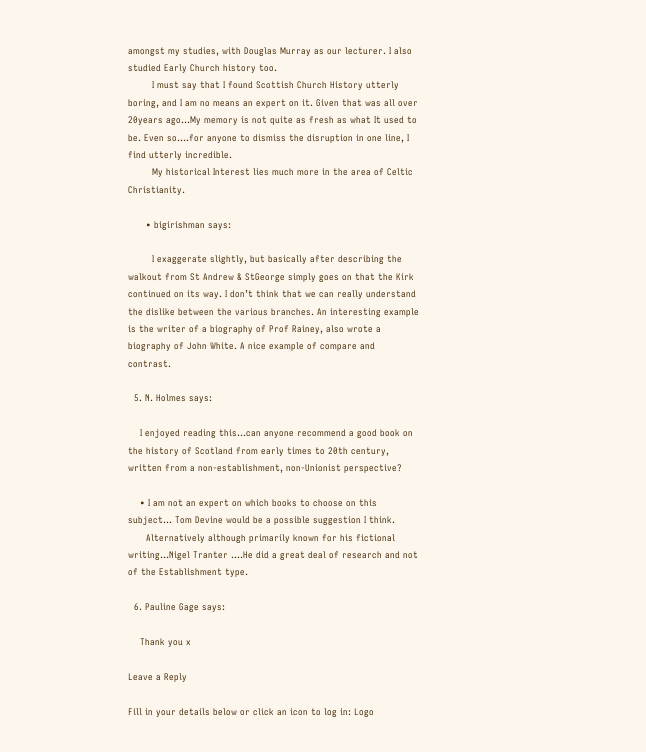amongst my studies, with Douglas Murray as our lecturer. I also studied Early Church history too.
        I must say that I found Scottish Church History utterly boring, and I am no means an expert on it. Given that was all over 20years ago…My memory is not quite as fresh as what It used to be. Even so….for anyone to dismiss the disruption in one line, I find utterly incredible.
        My historical Interest lies much more in the area of Celtic Christianity.

      • bigirishman says:

        I exaggerate slightly, but basically after describing the walkout from St Andrew & StGeorge simply goes on that the Kirk continued on its way. I don’t think that we can really understand the dislike between the various branches. An interesting example is the writer of a biography of Prof Rainey, also wrote a biography of John White. A nice example of compare and contrast.

  5. N. Holmes says:

    I enjoyed reading this…can anyone recommend a good book on the history of Scotland from early times to 20th century, written from a non-establishment, non-Unionist perspective?

    • I am not an expert on which books to choose on this subject… Tom Devine would be a possible suggestion I think.
      Alternatively although primarily known for his fictional writing…Nigel Tranter ….He did a great deal of research and not of the Establishment type.

  6. Pauline Gage says:

    Thank you x

Leave a Reply

Fill in your details below or click an icon to log in: Logo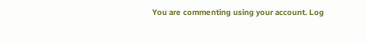You are commenting using your account. Log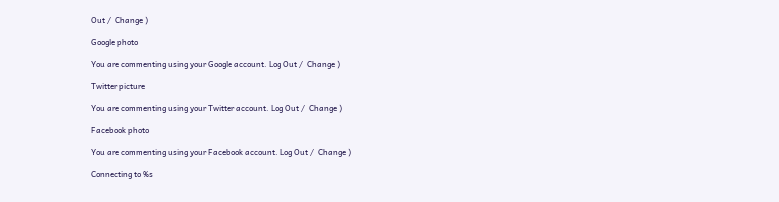Out /  Change )

Google photo

You are commenting using your Google account. Log Out /  Change )

Twitter picture

You are commenting using your Twitter account. Log Out /  Change )

Facebook photo

You are commenting using your Facebook account. Log Out /  Change )

Connecting to %s